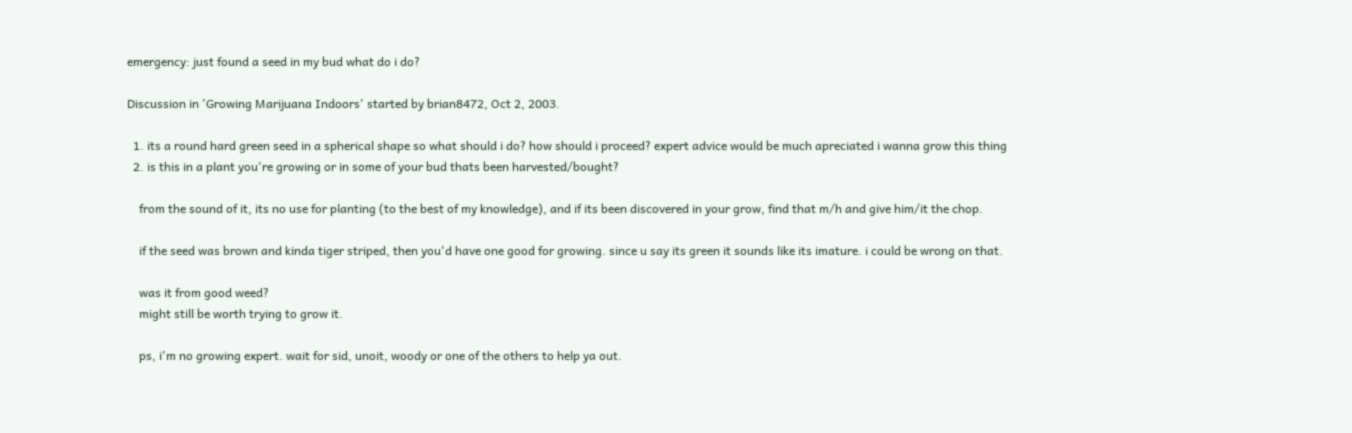emergency: just found a seed in my bud what do i do?

Discussion in 'Growing Marijuana Indoors' started by brian8472, Oct 2, 2003.

  1. its a round hard green seed in a spherical shape so what should i do? how should i proceed? expert advice would be much apreciated i wanna grow this thing
  2. is this in a plant you're growing or in some of your bud thats been harvested/bought?

    from the sound of it, its no use for planting (to the best of my knowledge), and if its been discovered in your grow, find that m/h and give him/it the chop.

    if the seed was brown and kinda tiger striped, then you'd have one good for growing. since u say its green it sounds like its imature. i could be wrong on that.

    was it from good weed?
    might still be worth trying to grow it.

    ps, i'm no growing expert. wait for sid, unoit, woody or one of the others to help ya out.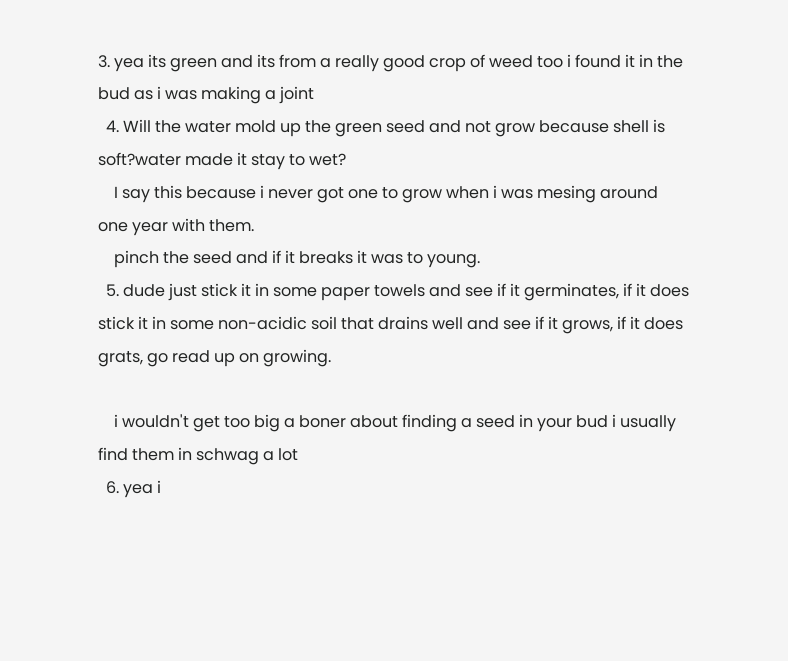3. yea its green and its from a really good crop of weed too i found it in the bud as i was making a joint
  4. Will the water mold up the green seed and not grow because shell is soft?water made it stay to wet?
    I say this because i never got one to grow when i was mesing around one year with them.
    pinch the seed and if it breaks it was to young.
  5. dude just stick it in some paper towels and see if it germinates, if it does stick it in some non-acidic soil that drains well and see if it grows, if it does grats, go read up on growing.

    i wouldn't get too big a boner about finding a seed in your bud i usually find them in schwag a lot
  6. yea i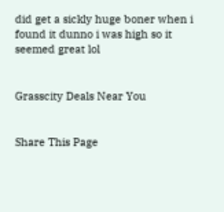did get a sickly huge boner when i found it dunno i was high so it seemed great lol


Grasscity Deals Near You


Share This Page